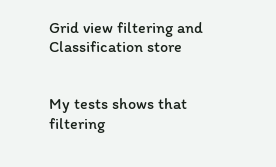Grid view filtering and Classification store


My tests shows that filtering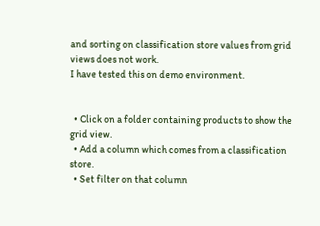and sorting on classification store values from grid views does not work.
I have tested this on demo environment.


  • Click on a folder containing products to show the grid view.
  • Add a column which comes from a classification store.
  • Set filter on that column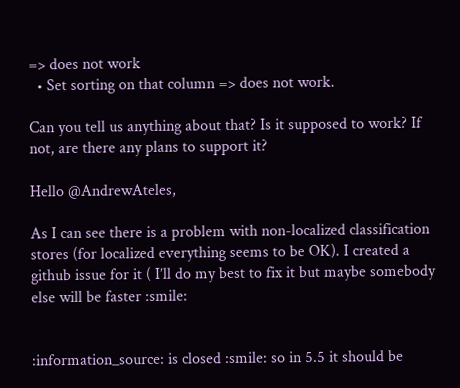=> does not work
  • Set sorting on that column => does not work.

Can you tell us anything about that? Is it supposed to work? If not, are there any plans to support it?

Hello @AndrewAteles,

As I can see there is a problem with non-localized classification stores (for localized everything seems to be OK). I created a github issue for it ( I’ll do my best to fix it but maybe somebody else will be faster :smile:


:information_source: is closed :smile: so in 5.5 it should be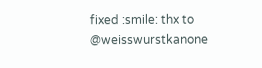fixed :smile: thx to @weisswurstkanone